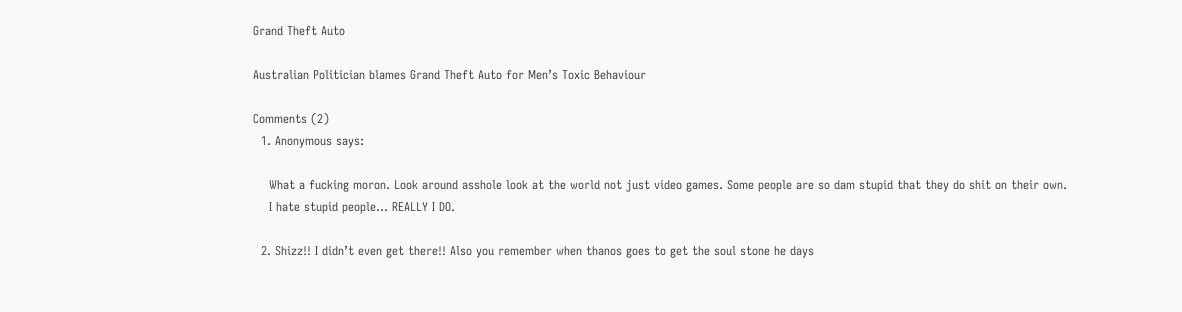Grand Theft Auto

Australian Politician blames Grand Theft Auto for Men’s Toxic Behaviour

Comments (2)
  1. Anonymous says:

    What a fucking moron. Look around asshole look at the world not just video games. Some people are so dam stupid that they do shit on their own.
    I hate stupid people… REALLY I DO.

  2. Shizz!! I didn’t even get there!! Also you remember when thanos goes to get the soul stone he days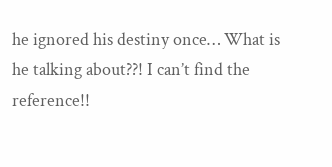he ignored his destiny once… What is he talking about??! I can’t find the reference!!